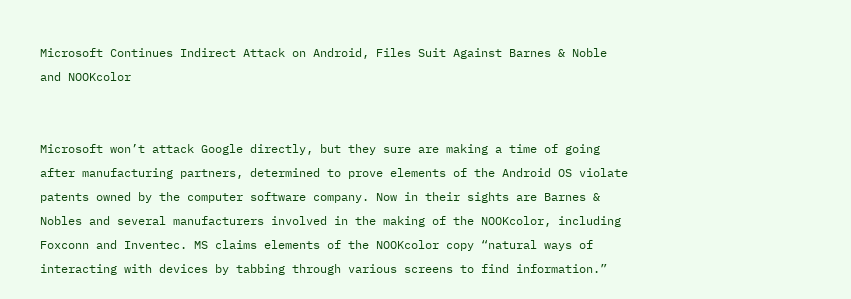Microsoft Continues Indirect Attack on Android, Files Suit Against Barnes & Noble and NOOKcolor


Microsoft won’t attack Google directly, but they sure are making a time of going after manufacturing partners, determined to prove elements of the Android OS violate patents owned by the computer software company. Now in their sights are Barnes & Nobles and several manufacturers involved in the making of the NOOKcolor, including Foxconn and Inventec. MS claims elements of the NOOKcolor copy “natural ways of interacting with devices by tabbing through various screens to find information.”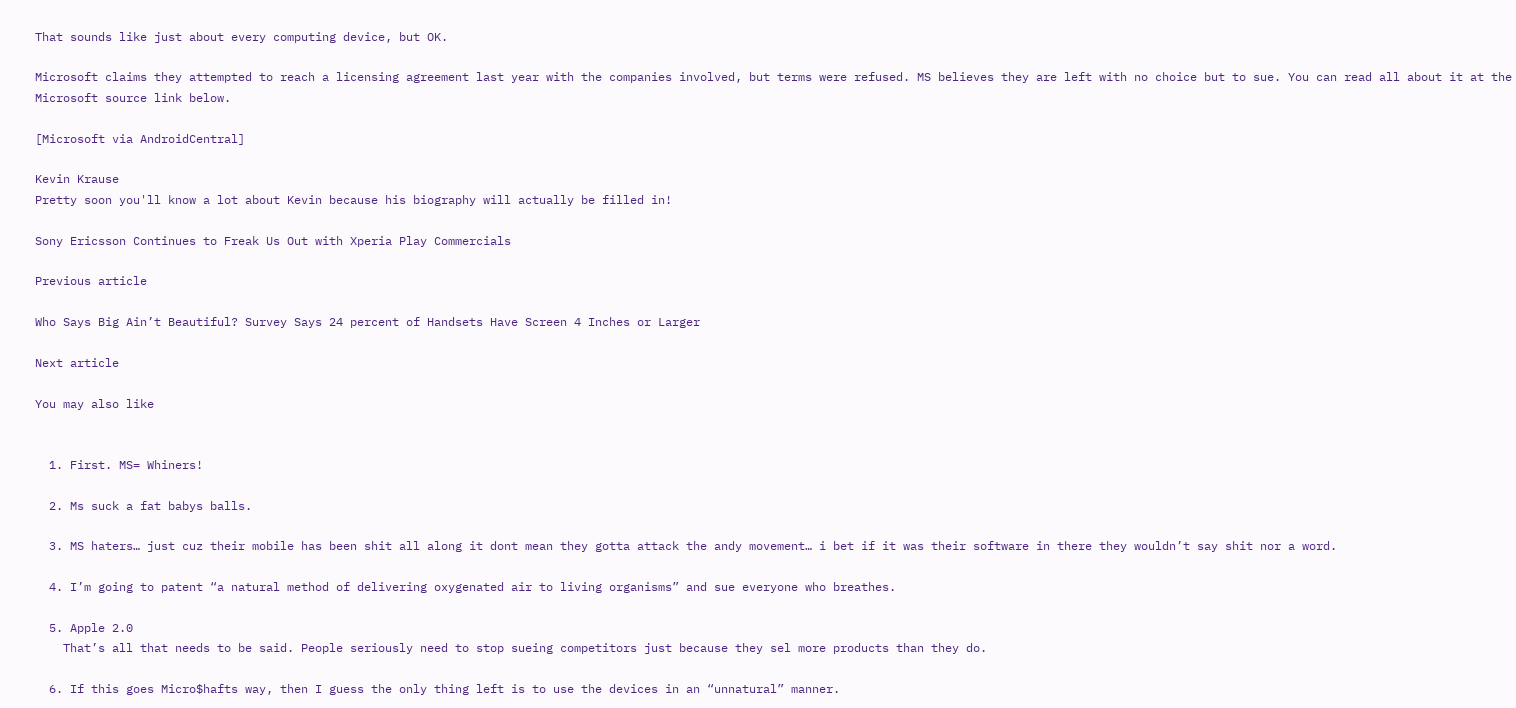That sounds like just about every computing device, but OK.

Microsoft claims they attempted to reach a licensing agreement last year with the companies involved, but terms were refused. MS believes they are left with no choice but to sue. You can read all about it at the Microsoft source link below.

[Microsoft via AndroidCentral]

Kevin Krause
Pretty soon you'll know a lot about Kevin because his biography will actually be filled in!

Sony Ericsson Continues to Freak Us Out with Xperia Play Commercials

Previous article

Who Says Big Ain’t Beautiful? Survey Says 24 percent of Handsets Have Screen 4 Inches or Larger

Next article

You may also like


  1. First. MS= Whiners!

  2. Ms suck a fat babys balls.

  3. MS haters… just cuz their mobile has been shit all along it dont mean they gotta attack the andy movement… i bet if it was their software in there they wouldn’t say shit nor a word.

  4. I’m going to patent “a natural method of delivering oxygenated air to living organisms” and sue everyone who breathes.

  5. Apple 2.0
    That’s all that needs to be said. People seriously need to stop sueing competitors just because they sel more products than they do.

  6. If this goes Micro$hafts way, then I guess the only thing left is to use the devices in an “unnatural” manner.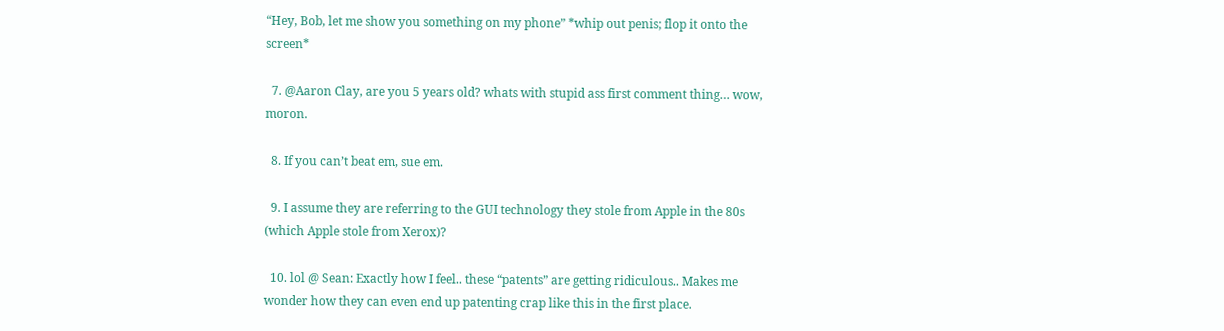“Hey, Bob, let me show you something on my phone” *whip out penis; flop it onto the screen*

  7. @Aaron Clay, are you 5 years old? whats with stupid ass first comment thing… wow, moron.

  8. If you can’t beat em, sue em.

  9. I assume they are referring to the GUI technology they stole from Apple in the 80s (which Apple stole from Xerox)?

  10. lol @ Sean: Exactly how I feel.. these “patents” are getting ridiculous.. Makes me wonder how they can even end up patenting crap like this in the first place.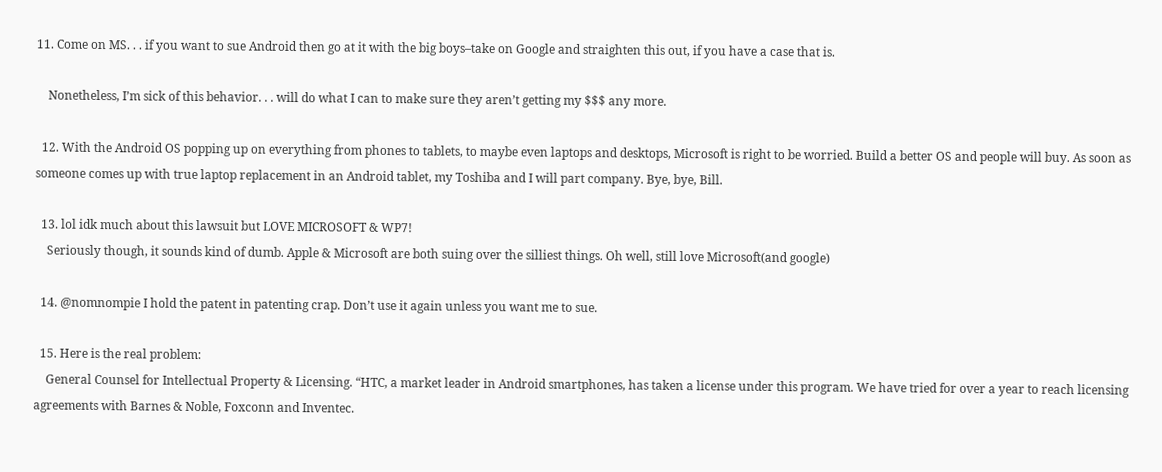11. Come on MS. . . if you want to sue Android then go at it with the big boys–take on Google and straighten this out, if you have a case that is.

    Nonetheless, I’m sick of this behavior. . . will do what I can to make sure they aren’t getting my $$$ any more.

  12. With the Android OS popping up on everything from phones to tablets, to maybe even laptops and desktops, Microsoft is right to be worried. Build a better OS and people will buy. As soon as someone comes up with true laptop replacement in an Android tablet, my Toshiba and I will part company. Bye, bye, Bill.

  13. lol idk much about this lawsuit but LOVE MICROSOFT & WP7!
    Seriously though, it sounds kind of dumb. Apple & Microsoft are both suing over the silliest things. Oh well, still love Microsoft(and google)

  14. @nomnompie I hold the patent in patenting crap. Don’t use it again unless you want me to sue.

  15. Here is the real problem:
    General Counsel for Intellectual Property & Licensing. “HTC, a market leader in Android smartphones, has taken a license under this program. We have tried for over a year to reach licensing agreements with Barnes & Noble, Foxconn and Inventec.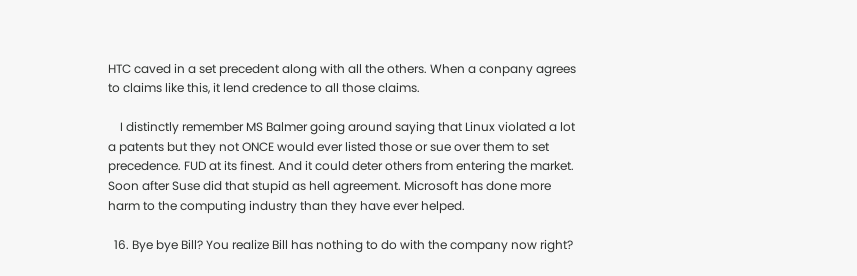HTC caved in a set precedent along with all the others. When a conpany agrees to claims like this, it lend credence to all those claims.

    I distinctly remember MS Balmer going around saying that Linux violated a lot a patents but they not ONCE would ever listed those or sue over them to set precedence. FUD at its finest. And it could deter others from entering the market. Soon after Suse did that stupid as hell agreement. Microsoft has done more harm to the computing industry than they have ever helped.

  16. Bye bye Bill? You realize Bill has nothing to do with the company now right?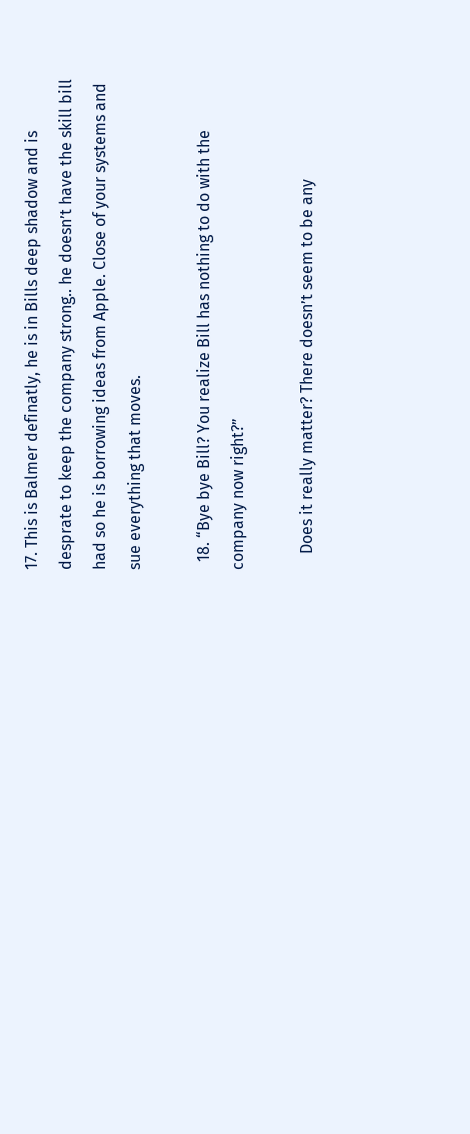17. This is Balmer definatly, he is in Bills deep shadow and is desprate to keep the company strong.. he doesn’t have the skill bill had so he is borrowing ideas from Apple. Close of your systems and sue everything that moves.

  18. “Bye bye Bill? You realize Bill has nothing to do with the company now right?”

    Does it really matter? There doesn’t seem to be any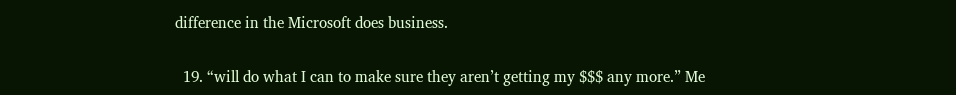difference in the Microsoft does business.

  19. “will do what I can to make sure they aren’t getting my $$$ any more.” Me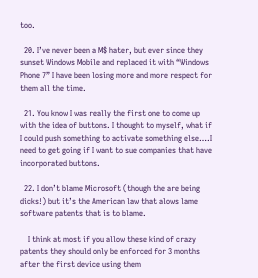too.

  20. I’ve never been a M$ hater, but ever since they sunset Windows Mobile and replaced it with “Windows Phone 7” I have been losing more and more respect for them all the time.

  21. You know I was really the first one to come up with the idea of buttons. I thought to myself, what if I could push something to activate something else….I need to get going if I want to sue companies that have incorporated buttons.

  22. I don’t blame Microsoft (though the are being dicks!) but it’s the American law that alows lame software patents that is to blame.

    I think at most if you allow these kind of crazy patents they should only be enforced for 3 months after the first device using them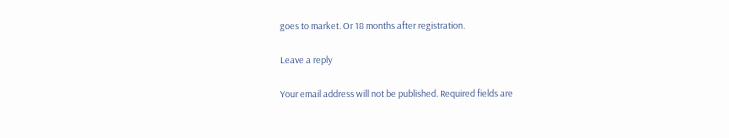goes to market. Or 18 months after registration.

Leave a reply

Your email address will not be published. Required fields are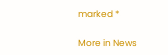marked *

More in News